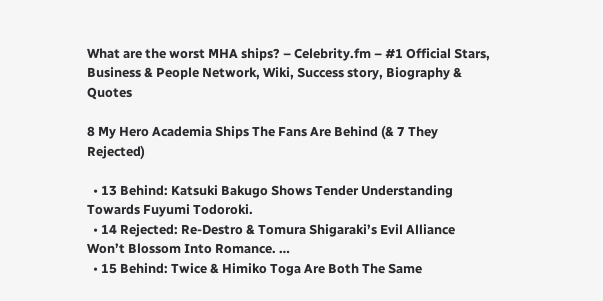What are the worst MHA ships? – Celebrity.fm – #1 Official Stars, Business & People Network, Wiki, Success story, Biography & Quotes

8 My Hero Academia Ships The Fans Are Behind (& 7 They Rejected)

  • 13 Behind: Katsuki Bakugo Shows Tender Understanding Towards Fuyumi Todoroki.
  • 14 Rejected: Re-Destro & Tomura Shigaraki’s Evil Alliance Won’t Blossom Into Romance. …
  • 15 Behind: Twice & Himiko Toga Are Both The Same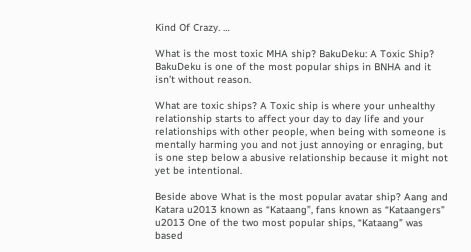Kind Of Crazy. …

What is the most toxic MHA ship? BakuDeku: A Toxic Ship? BakuDeku is one of the most popular ships in BNHA and it isn’t without reason.

What are toxic ships? A Toxic ship is where your unhealthy relationship starts to affect your day to day life and your relationships with other people, when being with someone is mentally harming you and not just annoying or enraging, but is one step below a abusive relationship because it might not yet be intentional.

Beside above What is the most popular avatar ship? Aang and Katara u2013 known as “Kataang”, fans known as “Kataangers” u2013 One of the two most popular ships, “Kataang” was based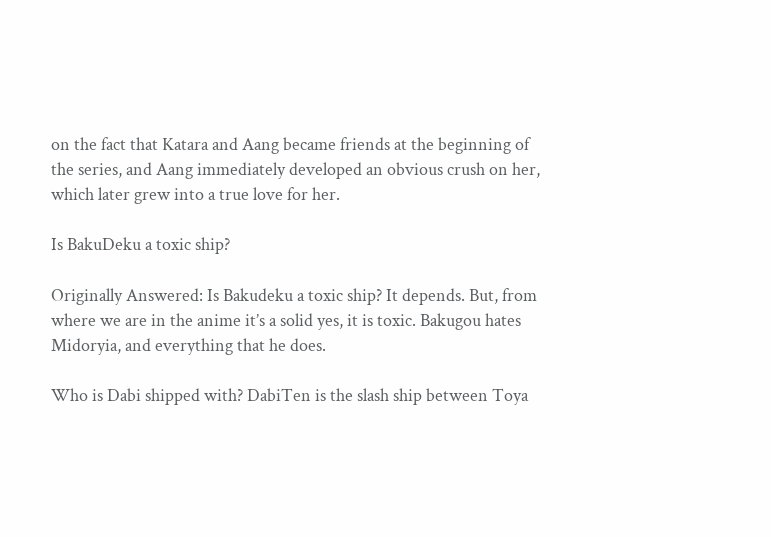on the fact that Katara and Aang became friends at the beginning of the series, and Aang immediately developed an obvious crush on her, which later grew into a true love for her.

Is BakuDeku a toxic ship?

Originally Answered: Is Bakudeku a toxic ship? It depends. But, from where we are in the anime it’s a solid yes, it is toxic. Bakugou hates Midoryia, and everything that he does.

Who is Dabi shipped with? DabiTen is the slash ship between Toya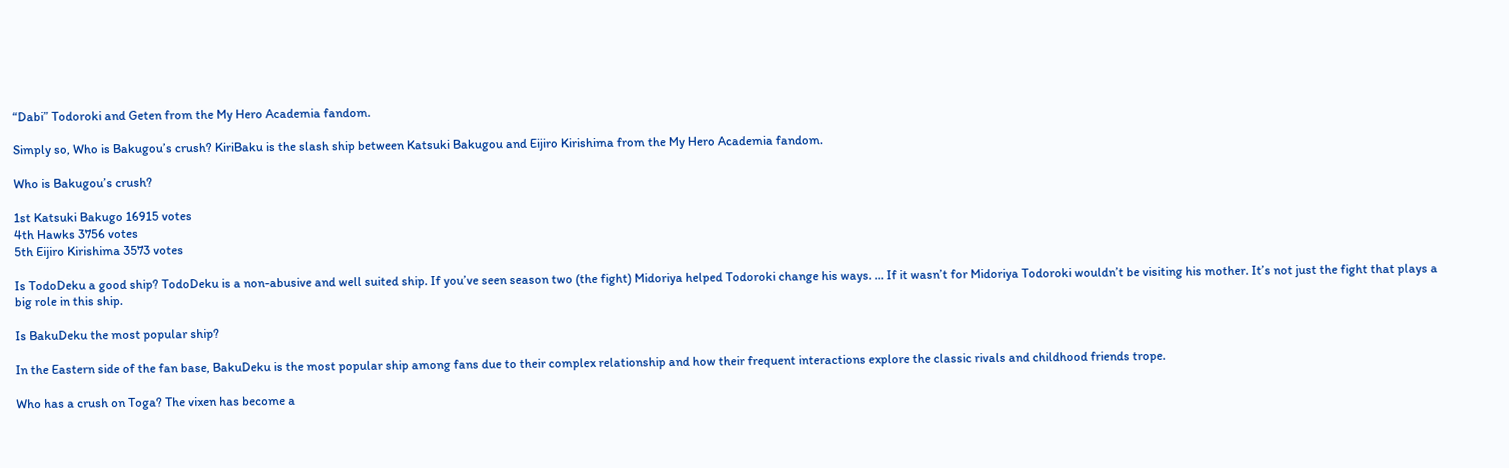“Dabi” Todoroki and Geten from the My Hero Academia fandom.

Simply so, Who is Bakugou’s crush? KiriBaku is the slash ship between Katsuki Bakugou and Eijiro Kirishima from the My Hero Academia fandom.

Who is Bakugou’s crush?

1st Katsuki Bakugo 16915 votes
4th Hawks 3756 votes
5th Eijiro Kirishima 3573 votes

Is TodoDeku a good ship? TodoDeku is a non-abusive and well suited ship. If you’ve seen season two (the fight) Midoriya helped Todoroki change his ways. … If it wasn’t for Midoriya Todoroki wouldn’t be visiting his mother. It’s not just the fight that plays a big role in this ship.

Is BakuDeku the most popular ship?

In the Eastern side of the fan base, BakuDeku is the most popular ship among fans due to their complex relationship and how their frequent interactions explore the classic rivals and childhood friends trope.

Who has a crush on Toga? The vixen has become a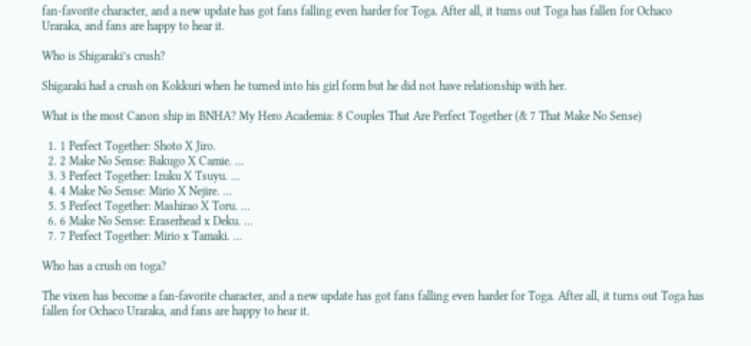fan-favorite character, and a new update has got fans falling even harder for Toga. After all, it turns out Toga has fallen for Ochaco Uraraka, and fans are happy to hear it.

Who is Shigaraki’s crush?

Shigaraki had a crush on Kokkuri when he turned into his girl form but he did not have relationship with her.

What is the most Canon ship in BNHA? My Hero Academia: 8 Couples That Are Perfect Together (& 7 That Make No Sense)

  1. 1 Perfect Together: Shoto X Jiro.
  2. 2 Make No Sense: Bakugo X Camie. …
  3. 3 Perfect Together: Izuku X Tsuyu. …
  4. 4 Make No Sense: Mirio X Nejire. …
  5. 5 Perfect Together: Mashirao X Toru. …
  6. 6 Make No Sense: Eraserhead x Deku. …
  7. 7 Perfect Together: Mirio x Tamaki. …

Who has a crush on toga?

The vixen has become a fan-favorite character, and a new update has got fans falling even harder for Toga. After all, it turns out Toga has fallen for Ochaco Uraraka, and fans are happy to hear it.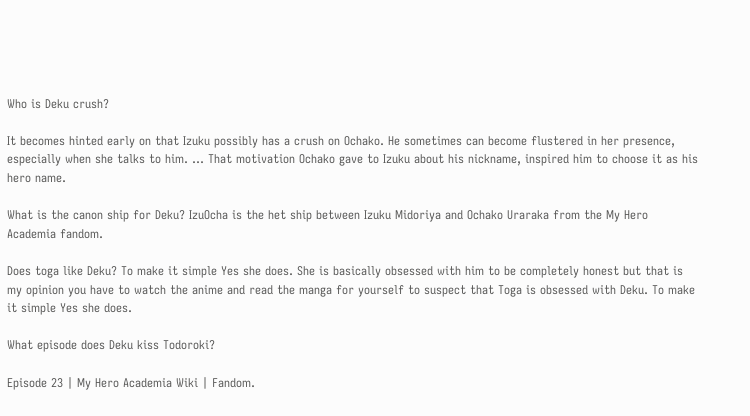Who is Deku crush?

It becomes hinted early on that Izuku possibly has a crush on Ochako. He sometimes can become flustered in her presence, especially when she talks to him. … That motivation Ochako gave to Izuku about his nickname, inspired him to choose it as his hero name.

What is the canon ship for Deku? IzuOcha is the het ship between Izuku Midoriya and Ochako Uraraka from the My Hero Academia fandom.

Does toga like Deku? To make it simple Yes she does. She is basically obsessed with him to be completely honest but that is my opinion you have to watch the anime and read the manga for yourself to suspect that Toga is obsessed with Deku. To make it simple Yes she does.

What episode does Deku kiss Todoroki?

Episode 23 | My Hero Academia Wiki | Fandom.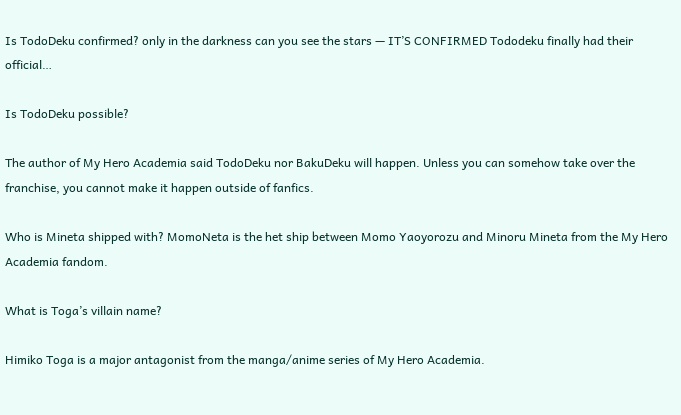Is TodoDeku confirmed? only in the darkness can you see the stars — IT’S CONFIRMED Tododeku finally had their official…

Is TodoDeku possible?

The author of My Hero Academia said TodoDeku nor BakuDeku will happen. Unless you can somehow take over the franchise, you cannot make it happen outside of fanfics.

Who is Mineta shipped with? MomoNeta is the het ship between Momo Yaoyorozu and Minoru Mineta from the My Hero Academia fandom.

What is Toga’s villain name?

Himiko Toga is a major antagonist from the manga/anime series of My Hero Academia.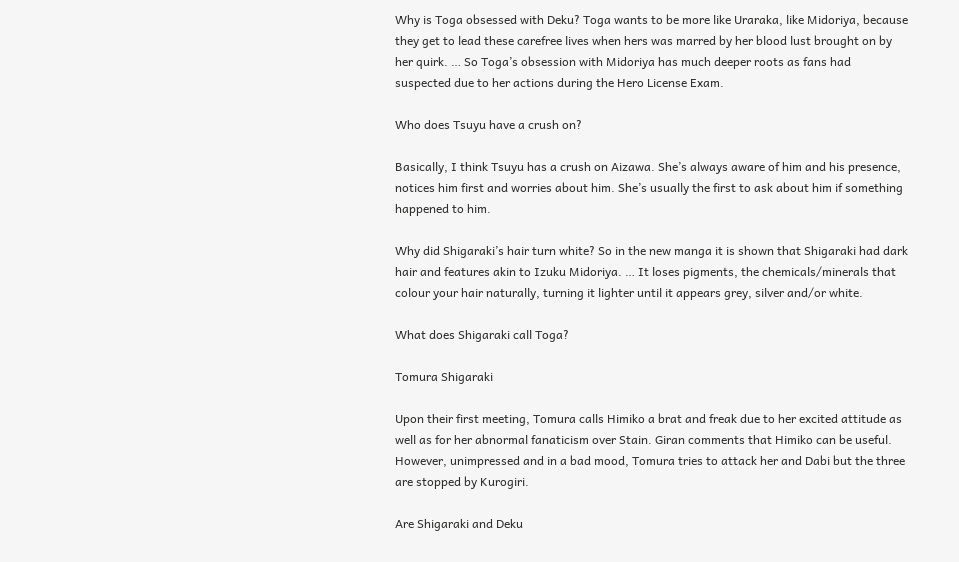Why is Toga obsessed with Deku? Toga wants to be more like Uraraka, like Midoriya, because they get to lead these carefree lives when hers was marred by her blood lust brought on by her quirk. … So Toga’s obsession with Midoriya has much deeper roots as fans had suspected due to her actions during the Hero License Exam.

Who does Tsuyu have a crush on?

Basically, I think Tsuyu has a crush on Aizawa. She’s always aware of him and his presence, notices him first and worries about him. She’s usually the first to ask about him if something happened to him.

Why did Shigaraki’s hair turn white? So in the new manga it is shown that Shigaraki had dark hair and features akin to Izuku Midoriya. … It loses pigments, the chemicals/minerals that colour your hair naturally, turning it lighter until it appears grey, silver and/or white.

What does Shigaraki call Toga?

Tomura Shigaraki

Upon their first meeting, Tomura calls Himiko a brat and freak due to her excited attitude as well as for her abnormal fanaticism over Stain. Giran comments that Himiko can be useful. However, unimpressed and in a bad mood, Tomura tries to attack her and Dabi but the three are stopped by Kurogiri.

Are Shigaraki and Deku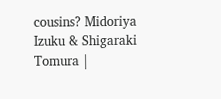cousins? Midoriya Izuku & Shigaraki Tomura |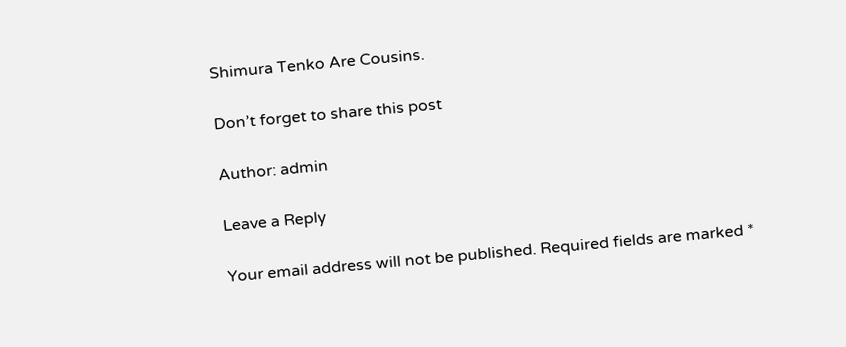Shimura Tenko Are Cousins.

Don’t forget to share this post

Author: admin

Leave a Reply

Your email address will not be published. Required fields are marked *